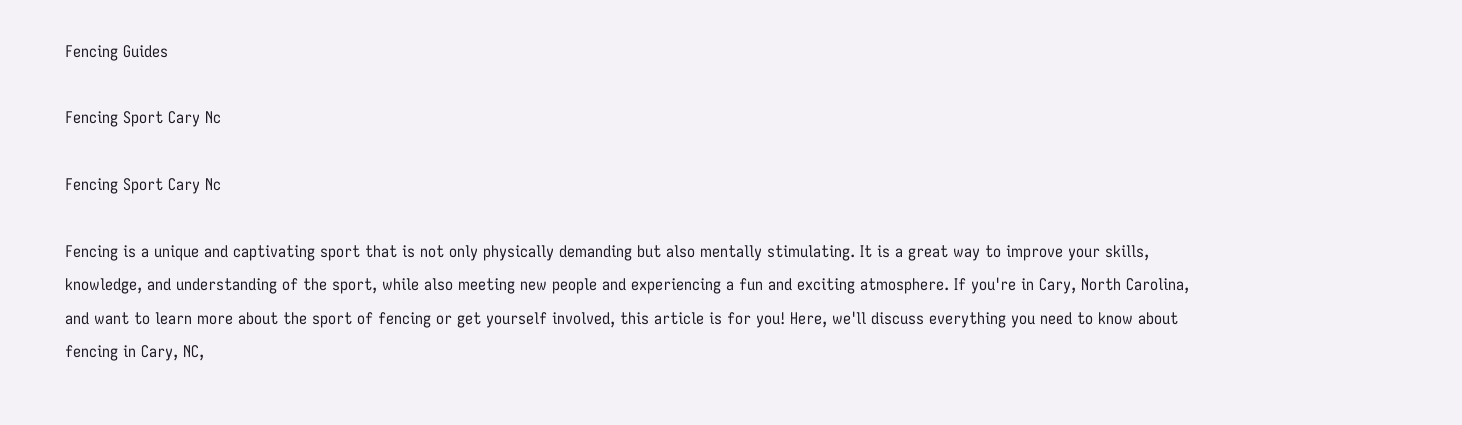Fencing Guides

Fencing Sport Cary Nc

Fencing Sport Cary Nc

Fencing is a unique and captivating sport that is not only physically demanding but also mentally stimulating. It is a great way to improve your skills, knowledge, and understanding of the sport, while also meeting new people and experiencing a fun and exciting atmosphere. If you're in Cary, North Carolina, and want to learn more about the sport of fencing or get yourself involved, this article is for you! Here, we'll discuss everything you need to know about fencing in Cary, NC,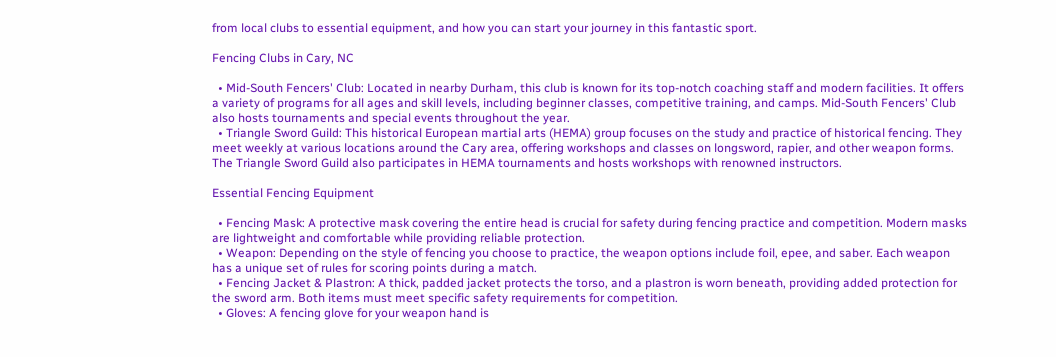from local clubs to essential equipment, and how you can start your journey in this fantastic sport.

Fencing Clubs in Cary, NC

  • Mid-South Fencers' Club: Located in nearby Durham, this club is known for its top-notch coaching staff and modern facilities. It offers a variety of programs for all ages and skill levels, including beginner classes, competitive training, and camps. Mid-South Fencers' Club also hosts tournaments and special events throughout the year.
  • Triangle Sword Guild: This historical European martial arts (HEMA) group focuses on the study and practice of historical fencing. They meet weekly at various locations around the Cary area, offering workshops and classes on longsword, rapier, and other weapon forms. The Triangle Sword Guild also participates in HEMA tournaments and hosts workshops with renowned instructors.

Essential Fencing Equipment

  • Fencing Mask: A protective mask covering the entire head is crucial for safety during fencing practice and competition. Modern masks are lightweight and comfortable while providing reliable protection.
  • Weapon: Depending on the style of fencing you choose to practice, the weapon options include foil, epee, and saber. Each weapon has a unique set of rules for scoring points during a match.
  • Fencing Jacket & Plastron: A thick, padded jacket protects the torso, and a plastron is worn beneath, providing added protection for the sword arm. Both items must meet specific safety requirements for competition.
  • Gloves: A fencing glove for your weapon hand is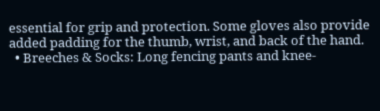essential for grip and protection. Some gloves also provide added padding for the thumb, wrist, and back of the hand.
  • Breeches & Socks: Long fencing pants and knee-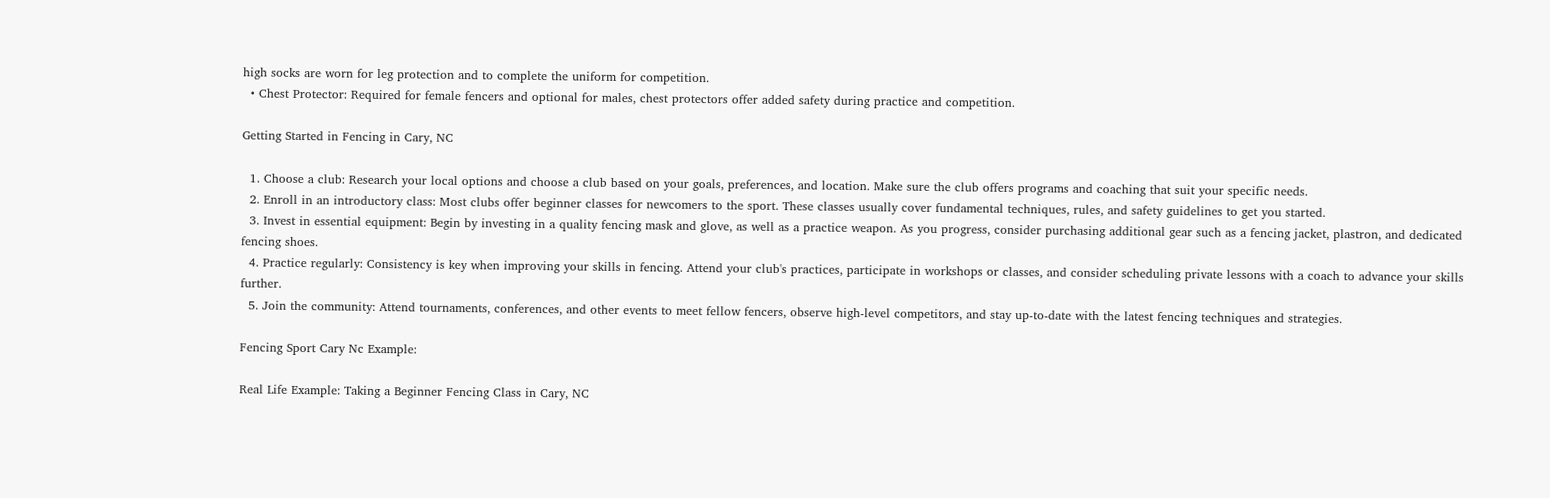high socks are worn for leg protection and to complete the uniform for competition.
  • Chest Protector: Required for female fencers and optional for males, chest protectors offer added safety during practice and competition.

Getting Started in Fencing in Cary, NC

  1. Choose a club: Research your local options and choose a club based on your goals, preferences, and location. Make sure the club offers programs and coaching that suit your specific needs.
  2. Enroll in an introductory class: Most clubs offer beginner classes for newcomers to the sport. These classes usually cover fundamental techniques, rules, and safety guidelines to get you started.
  3. Invest in essential equipment: Begin by investing in a quality fencing mask and glove, as well as a practice weapon. As you progress, consider purchasing additional gear such as a fencing jacket, plastron, and dedicated fencing shoes.
  4. Practice regularly: Consistency is key when improving your skills in fencing. Attend your club's practices, participate in workshops or classes, and consider scheduling private lessons with a coach to advance your skills further.
  5. Join the community: Attend tournaments, conferences, and other events to meet fellow fencers, observe high-level competitors, and stay up-to-date with the latest fencing techniques and strategies.

Fencing Sport Cary Nc Example:

Real Life Example: Taking a Beginner Fencing Class in Cary, NC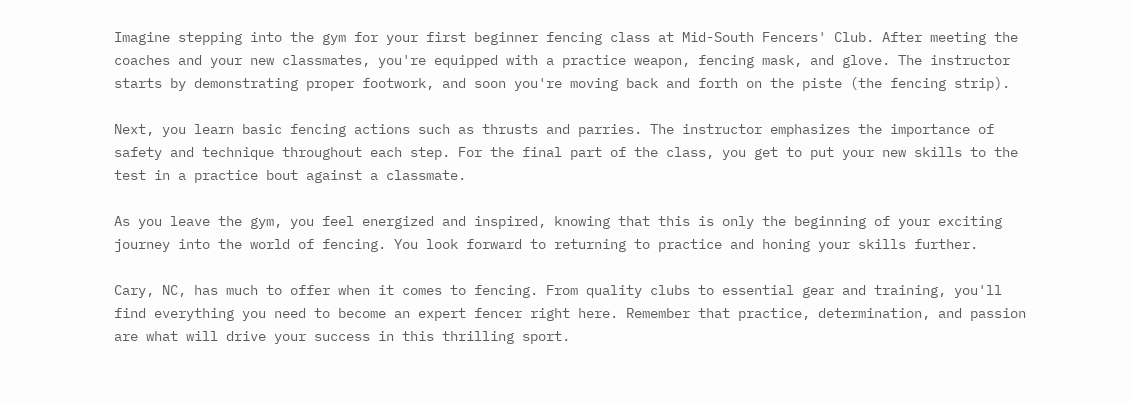Imagine stepping into the gym for your first beginner fencing class at Mid-South Fencers' Club. After meeting the coaches and your new classmates, you're equipped with a practice weapon, fencing mask, and glove. The instructor starts by demonstrating proper footwork, and soon you're moving back and forth on the piste (the fencing strip).

Next, you learn basic fencing actions such as thrusts and parries. The instructor emphasizes the importance of safety and technique throughout each step. For the final part of the class, you get to put your new skills to the test in a practice bout against a classmate.

As you leave the gym, you feel energized and inspired, knowing that this is only the beginning of your exciting journey into the world of fencing. You look forward to returning to practice and honing your skills further.

Cary, NC, has much to offer when it comes to fencing. From quality clubs to essential gear and training, you'll find everything you need to become an expert fencer right here. Remember that practice, determination, and passion are what will drive your success in this thrilling sport.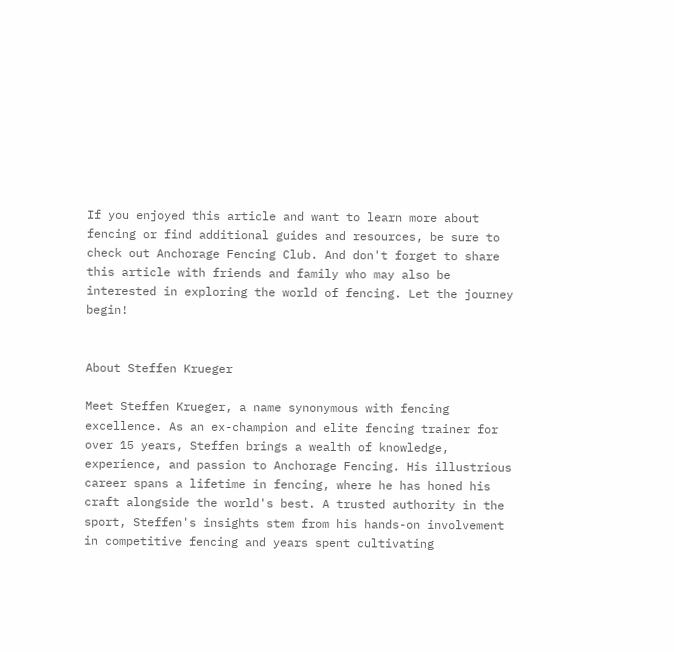If you enjoyed this article and want to learn more about fencing or find additional guides and resources, be sure to check out Anchorage Fencing Club. And don't forget to share this article with friends and family who may also be interested in exploring the world of fencing. Let the journey begin!


About Steffen Krueger

Meet Steffen Krueger, a name synonymous with fencing excellence. As an ex-champion and elite fencing trainer for over 15 years, Steffen brings a wealth of knowledge, experience, and passion to Anchorage Fencing. His illustrious career spans a lifetime in fencing, where he has honed his craft alongside the world's best. A trusted authority in the sport, Steffen's insights stem from his hands-on involvement in competitive fencing and years spent cultivating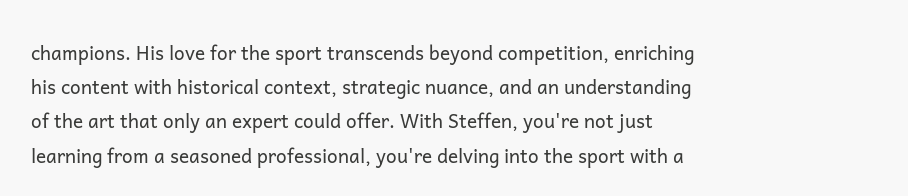champions. His love for the sport transcends beyond competition, enriching his content with historical context, strategic nuance, and an understanding of the art that only an expert could offer. With Steffen, you're not just learning from a seasoned professional, you're delving into the sport with a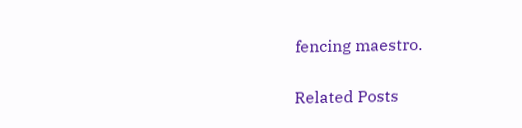fencing maestro.

Related Posts